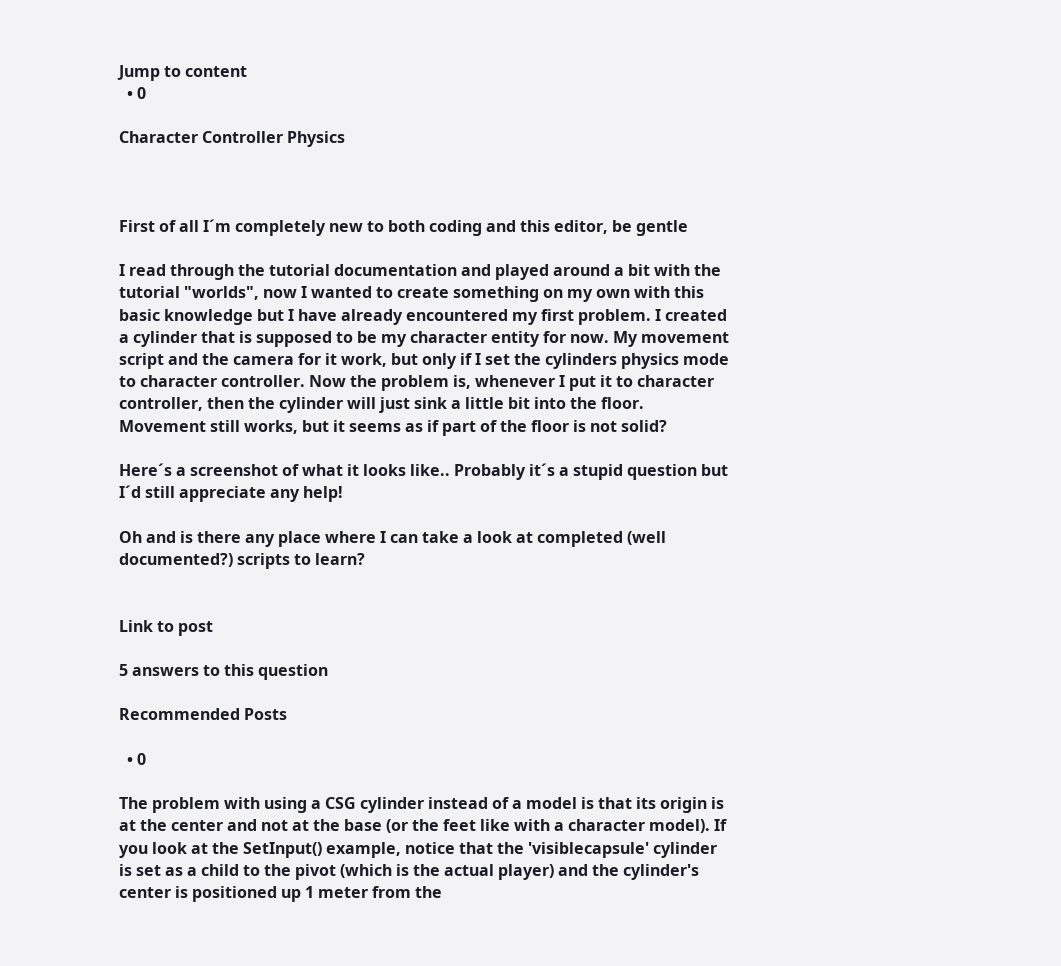Jump to content
  • 0

Character Controller Physics



First of all I´m completely new to both coding and this editor, be gentle

I read through the tutorial documentation and played around a bit with the tutorial "worlds", now I wanted to create something on my own with this basic knowledge but I have already encountered my first problem. I created a cylinder that is supposed to be my character entity for now. My movement script and the camera for it work, but only if I set the cylinders physics mode to character controller. Now the problem is, whenever I put it to character controller, then the cylinder will just sink a little bit into the floor. Movement still works, but it seems as if part of the floor is not solid?

Here´s a screenshot of what it looks like.. Probably it´s a stupid question but I´d still appreciate any help!

Oh and is there any place where I can take a look at completed (well documented?) scripts to learn?


Link to post

5 answers to this question

Recommended Posts

  • 0

The problem with using a CSG cylinder instead of a model is that its origin is at the center and not at the base (or the feet like with a character model). If you look at the SetInput() example, notice that the 'visiblecapsule' cylinder is set as a child to the pivot (which is the actual player) and the cylinder's center is positioned up 1 meter from the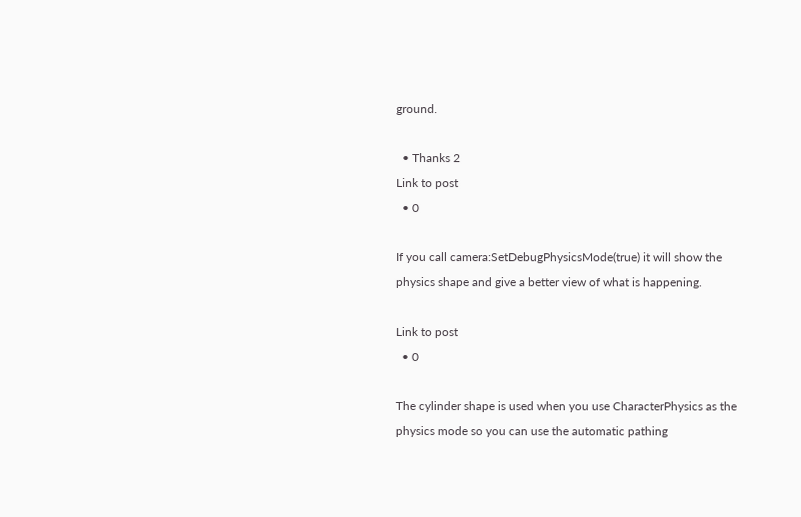ground.

  • Thanks 2
Link to post
  • 0

If you call camera:SetDebugPhysicsMode(true) it will show the physics shape and give a better view of what is happening.

Link to post
  • 0

The cylinder shape is used when you use CharacterPhysics as the physics mode so you can use the automatic pathing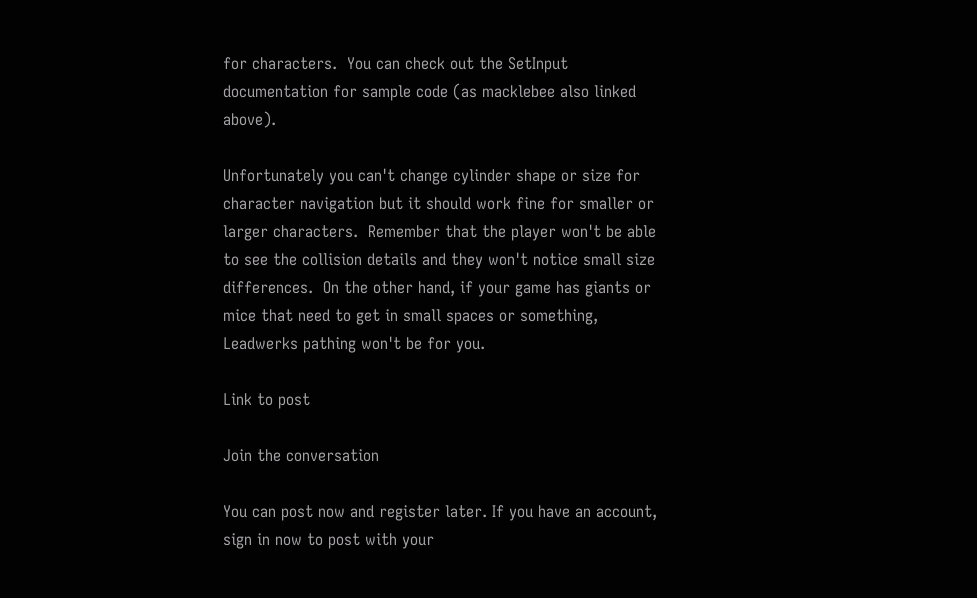for characters.  You can check out the SetInput documentation for sample code (as macklebee also linked above).

Unfortunately you can't change cylinder shape or size for character navigation but it should work fine for smaller or larger characters.  Remember that the player won't be able to see the collision details and they won't notice small size differences.  On the other hand, if your game has giants or mice that need to get in small spaces or something, Leadwerks pathing won't be for you.

Link to post

Join the conversation

You can post now and register later. If you have an account, sign in now to post with your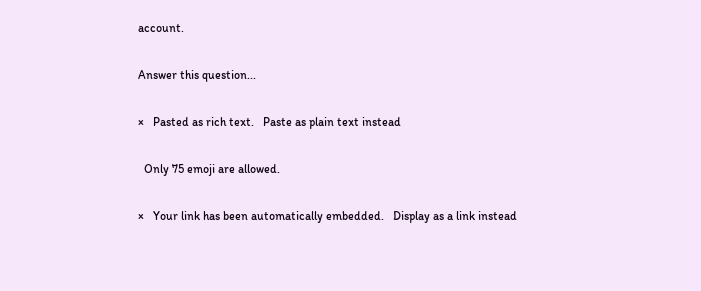account.

Answer this question...

×   Pasted as rich text.   Paste as plain text instead

  Only 75 emoji are allowed.

×   Your link has been automatically embedded.   Display as a link instead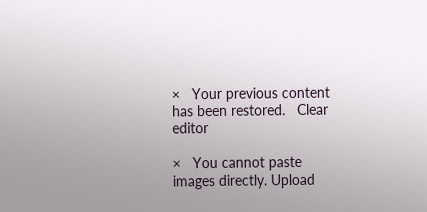×   Your previous content has been restored.   Clear editor

×   You cannot paste images directly. Upload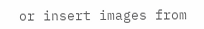or insert images from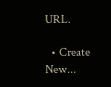URL.

  • Create New...